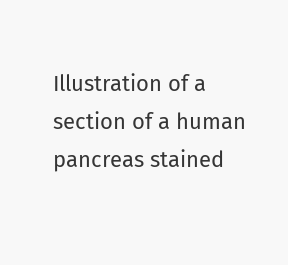Illustration of a section of a human pancreas stained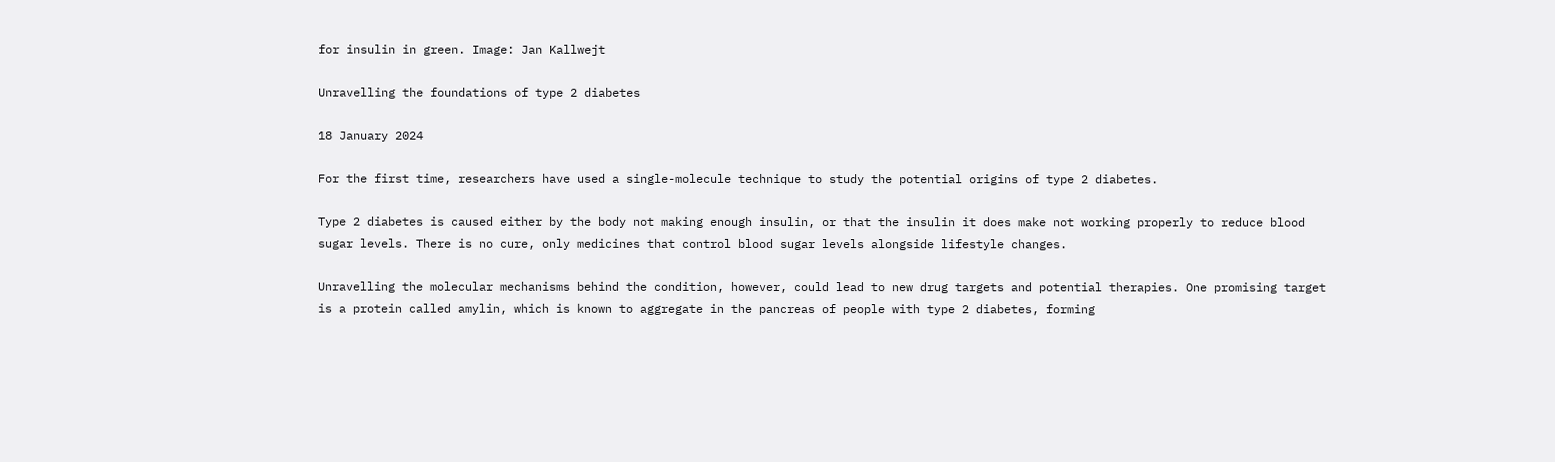for insulin in green. Image: Jan Kallwejt

Unravelling the foundations of type 2 diabetes

18 January 2024

For the first time, researchers have used a single-molecule technique to study the potential origins of type 2 diabetes.

Type 2 diabetes is caused either by the body not making enough insulin, or that the insulin it does make not working properly to reduce blood sugar levels. There is no cure, only medicines that control blood sugar levels alongside lifestyle changes.

Unravelling the molecular mechanisms behind the condition, however, could lead to new drug targets and potential therapies. One promising target is a protein called amylin, which is known to aggregate in the pancreas of people with type 2 diabetes, forming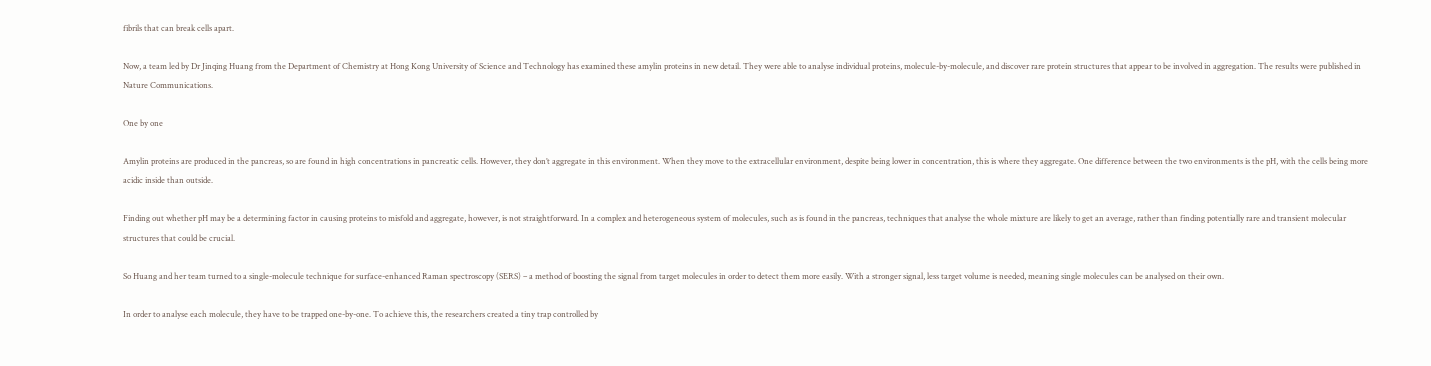fibrils that can break cells apart.

Now, a team led by Dr Jinqing Huang from the Department of Chemistry at Hong Kong University of Science and Technology has examined these amylin proteins in new detail. They were able to analyse individual proteins, molecule-by-molecule, and discover rare protein structures that appear to be involved in aggregation. The results were published in Nature Communications.

One by one

Amylin proteins are produced in the pancreas, so are found in high concentrations in pancreatic cells. However, they don’t aggregate in this environment. When they move to the extracellular environment, despite being lower in concentration, this is where they aggregate. One difference between the two environments is the pH, with the cells being more acidic inside than outside.

Finding out whether pH may be a determining factor in causing proteins to misfold and aggregate, however, is not straightforward. In a complex and heterogeneous system of molecules, such as is found in the pancreas, techniques that analyse the whole mixture are likely to get an average, rather than finding potentially rare and transient molecular structures that could be crucial.

So Huang and her team turned to a single-molecule technique for surface-enhanced Raman spectroscopy (SERS) – a method of boosting the signal from target molecules in order to detect them more easily. With a stronger signal, less target volume is needed, meaning single molecules can be analysed on their own.

In order to analyse each molecule, they have to be trapped one-by-one. To achieve this, the researchers created a tiny trap controlled by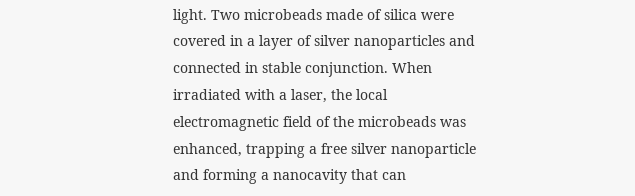light. Two microbeads made of silica were covered in a layer of silver nanoparticles and connected in stable conjunction. When irradiated with a laser, the local electromagnetic field of the microbeads was enhanced, trapping a free silver nanoparticle and forming a nanocavity that can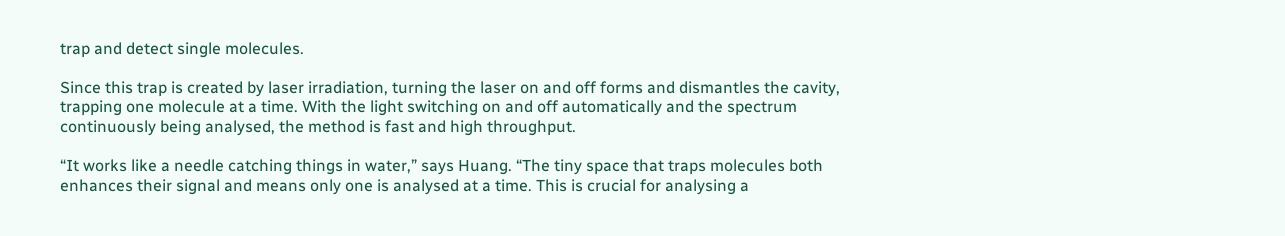trap and detect single molecules.

Since this trap is created by laser irradiation, turning the laser on and off forms and dismantles the cavity, trapping one molecule at a time. With the light switching on and off automatically and the spectrum continuously being analysed, the method is fast and high throughput.

“It works like a needle catching things in water,” says Huang. “The tiny space that traps molecules both enhances their signal and means only one is analysed at a time. This is crucial for analysing a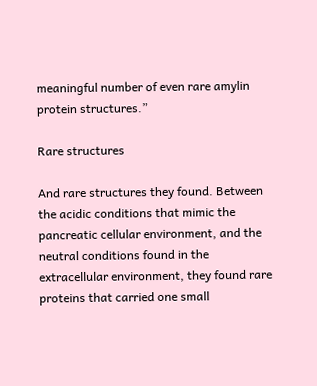meaningful number of even rare amylin protein structures.”

Rare structures

And rare structures they found. Between the acidic conditions that mimic the pancreatic cellular environment, and the neutral conditions found in the extracellular environment, they found rare proteins that carried one small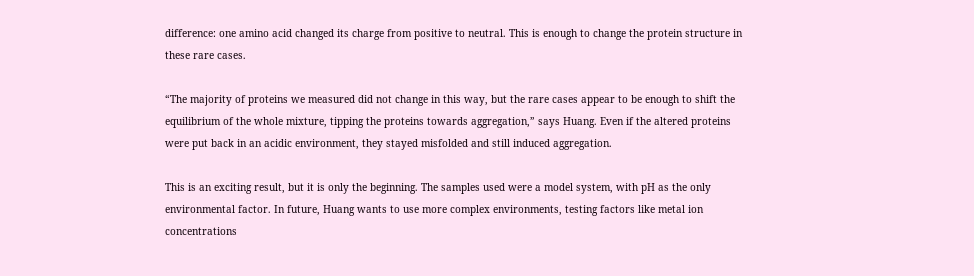difference: one amino acid changed its charge from positive to neutral. This is enough to change the protein structure in these rare cases.

“The majority of proteins we measured did not change in this way, but the rare cases appear to be enough to shift the equilibrium of the whole mixture, tipping the proteins towards aggregation,” says Huang. Even if the altered proteins were put back in an acidic environment, they stayed misfolded and still induced aggregation.

This is an exciting result, but it is only the beginning. The samples used were a model system, with pH as the only environmental factor. In future, Huang wants to use more complex environments, testing factors like metal ion concentrations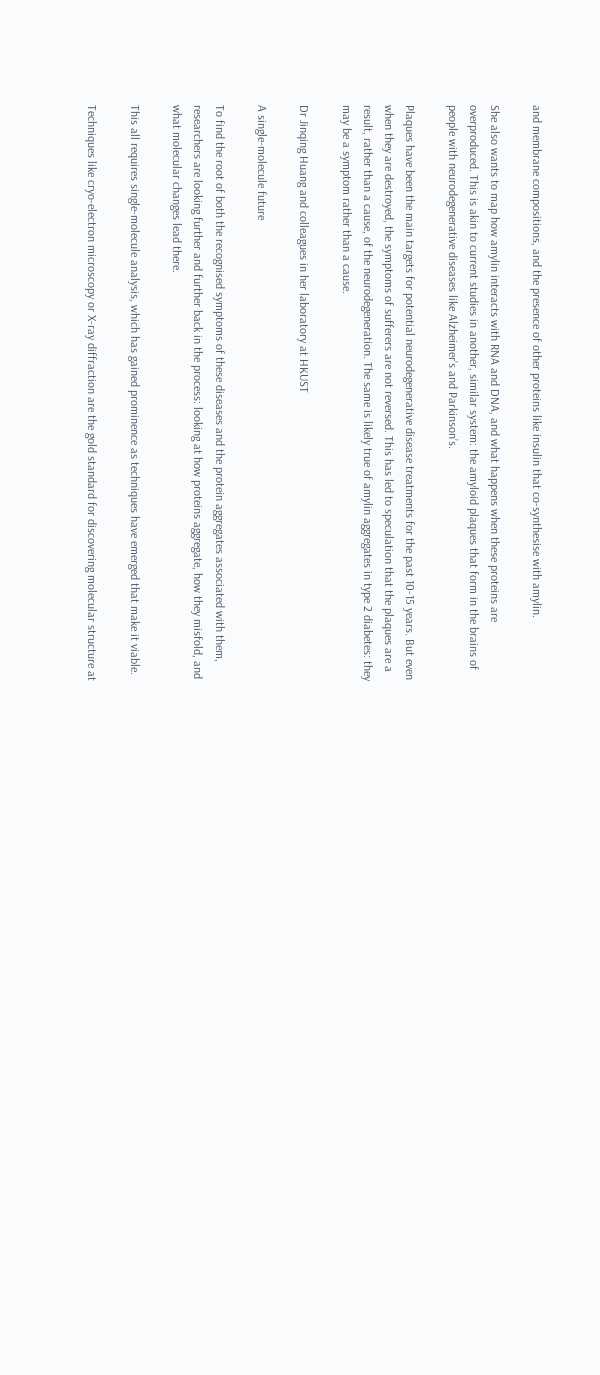and membrane compositions, and the presence of other proteins like insulin that co-synthesise with amylin.

She also wants to map how amylin interacts with RNA and DNA, and what happens when these proteins are overproduced. This is akin to current studies in another, similar system: the amyloid plaques that form in the brains of people with neurodegenerative diseases like Alzheimer’s and Parkinson’s.

Plaques have been the main targets for potential neurodegenerative disease treatments for the past 10-15 years. But even when they are destroyed, the symptoms of sufferers are not reversed. This has led to speculation that the plaques are a result, rather than a cause, of the neurodegeneration. The same is likely true of amylin aggregates in type 2 diabetes: they may be a symptom rather than a cause.

Dr Jinqing Huang and colleagues in her laboratory at HKUST

A single-molecule future

To find the root of both the recognised symptoms of these diseases and the protein aggregates associated with them, researchers are looking further and further back in the process: looking at how proteins aggregate, how they misfold, and what molecular changes lead there.

This all requires single-molecule analysis, which has gained prominence as techniques have emerged that make it viable.

Techniques like cryo-electron microscopy or X-ray diffraction are the gold standard for discovering molecular structure at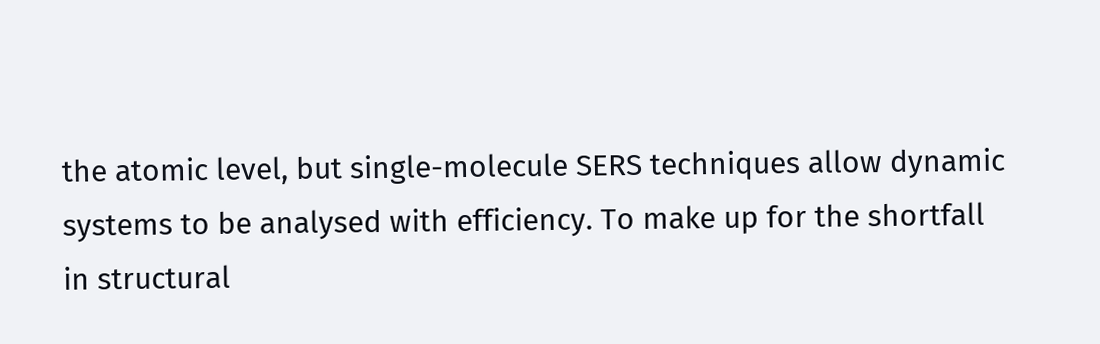the atomic level, but single-molecule SERS techniques allow dynamic systems to be analysed with efficiency. To make up for the shortfall in structural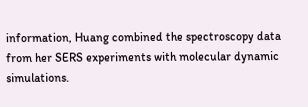information, Huang combined the spectroscopy data from her SERS experiments with molecular dynamic simulations.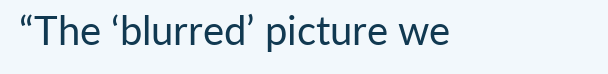“The ‘blurred’ picture we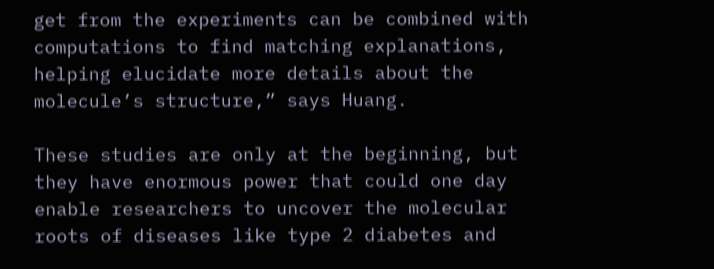get from the experiments can be combined with computations to find matching explanations, helping elucidate more details about the molecule’s structure,” says Huang.

These studies are only at the beginning, but they have enormous power that could one day enable researchers to uncover the molecular roots of diseases like type 2 diabetes and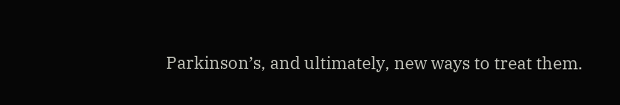Parkinson’s, and ultimately, new ways to treat them.